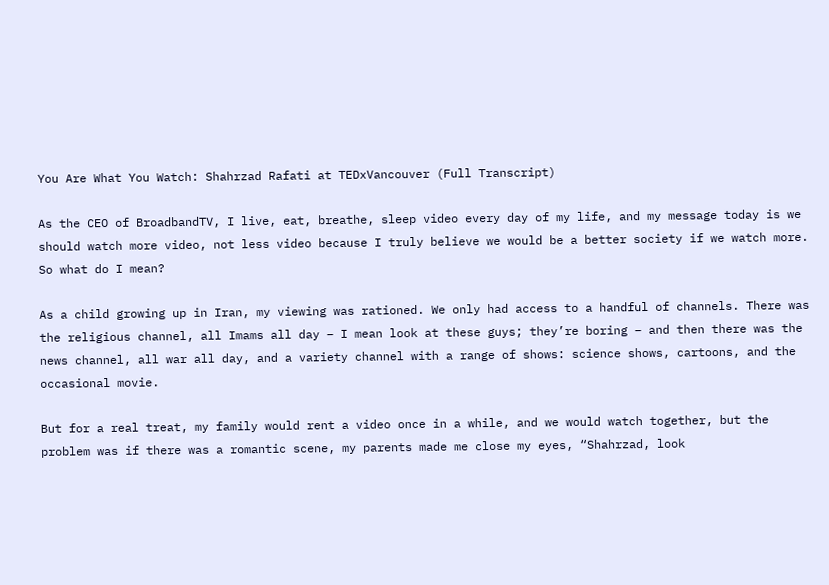You Are What You Watch: Shahrzad Rafati at TEDxVancouver (Full Transcript)

As the CEO of BroadbandTV, I live, eat, breathe, sleep video every day of my life, and my message today is we should watch more video, not less video because I truly believe we would be a better society if we watch more. So what do I mean?

As a child growing up in Iran, my viewing was rationed. We only had access to a handful of channels. There was the religious channel, all Imams all day – I mean look at these guys; they’re boring – and then there was the news channel, all war all day, and a variety channel with a range of shows: science shows, cartoons, and the occasional movie.

But for a real treat, my family would rent a video once in a while, and we would watch together, but the problem was if there was a romantic scene, my parents made me close my eyes, “Shahrzad, look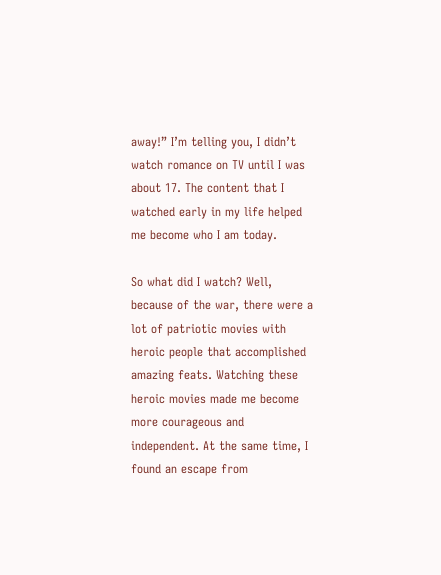away!” I’m telling you, I didn’t watch romance on TV until I was about 17. The content that I watched early in my life helped me become who I am today.

So what did I watch? Well, because of the war, there were a lot of patriotic movies with heroic people that accomplished amazing feats. Watching these heroic movies made me become more courageous and independent. At the same time, I found an escape from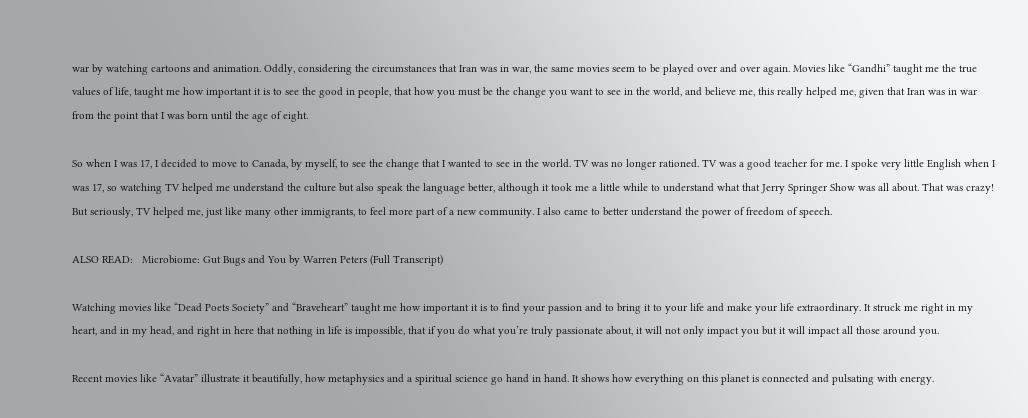war by watching cartoons and animation. Oddly, considering the circumstances that Iran was in war, the same movies seem to be played over and over again. Movies like “Gandhi” taught me the true values of life, taught me how important it is to see the good in people, that how you must be the change you want to see in the world, and believe me, this really helped me, given that Iran was in war from the point that I was born until the age of eight.

So when I was 17, I decided to move to Canada, by myself, to see the change that I wanted to see in the world. TV was no longer rationed. TV was a good teacher for me. I spoke very little English when I was 17, so watching TV helped me understand the culture but also speak the language better, although it took me a little while to understand what that Jerry Springer Show was all about. That was crazy! But seriously, TV helped me, just like many other immigrants, to feel more part of a new community. I also came to better understand the power of freedom of speech.

ALSO READ:   Microbiome: Gut Bugs and You by Warren Peters (Full Transcript)

Watching movies like “Dead Poets Society” and “Braveheart” taught me how important it is to find your passion and to bring it to your life and make your life extraordinary. It struck me right in my heart, and in my head, and right in here that nothing in life is impossible, that if you do what you’re truly passionate about, it will not only impact you but it will impact all those around you.

Recent movies like “Avatar” illustrate it beautifully, how metaphysics and a spiritual science go hand in hand. It shows how everything on this planet is connected and pulsating with energy.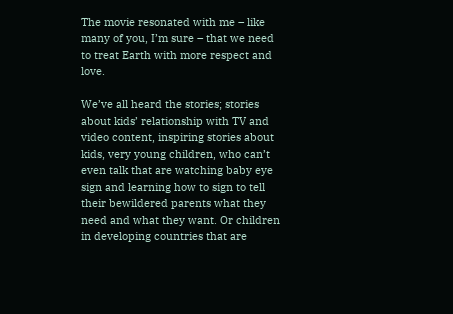The movie resonated with me – like many of you, I’m sure – that we need to treat Earth with more respect and love.

We’ve all heard the stories; stories about kids’ relationship with TV and video content, inspiring stories about kids, very young children, who can’t even talk that are watching baby eye sign and learning how to sign to tell their bewildered parents what they need and what they want. Or children in developing countries that are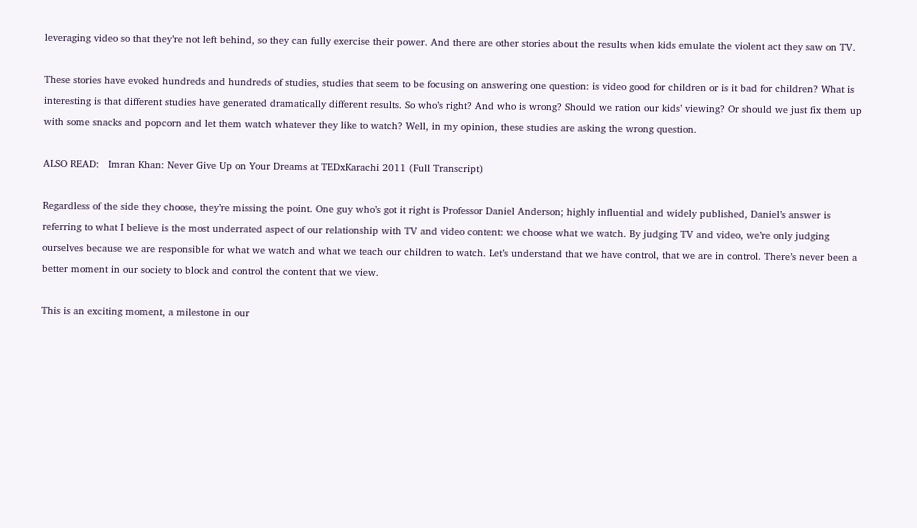leveraging video so that they’re not left behind, so they can fully exercise their power. And there are other stories about the results when kids emulate the violent act they saw on TV.

These stories have evoked hundreds and hundreds of studies, studies that seem to be focusing on answering one question: is video good for children or is it bad for children? What is interesting is that different studies have generated dramatically different results. So who’s right? And who is wrong? Should we ration our kids’ viewing? Or should we just fix them up with some snacks and popcorn and let them watch whatever they like to watch? Well, in my opinion, these studies are asking the wrong question.

ALSO READ:   Imran Khan: Never Give Up on Your Dreams at TEDxKarachi 2011 (Full Transcript)

Regardless of the side they choose, they’re missing the point. One guy who’s got it right is Professor Daniel Anderson; highly influential and widely published, Daniel’s answer is referring to what I believe is the most underrated aspect of our relationship with TV and video content: we choose what we watch. By judging TV and video, we’re only judging ourselves because we are responsible for what we watch and what we teach our children to watch. Let’s understand that we have control, that we are in control. There’s never been a better moment in our society to block and control the content that we view.

This is an exciting moment, a milestone in our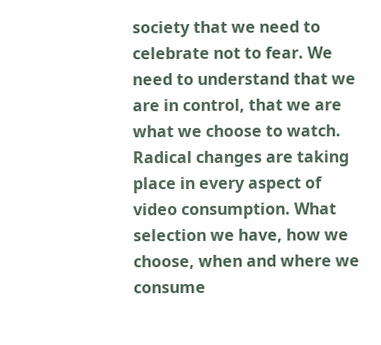society that we need to celebrate not to fear. We need to understand that we are in control, that we are what we choose to watch. Radical changes are taking place in every aspect of video consumption. What selection we have, how we choose, when and where we consume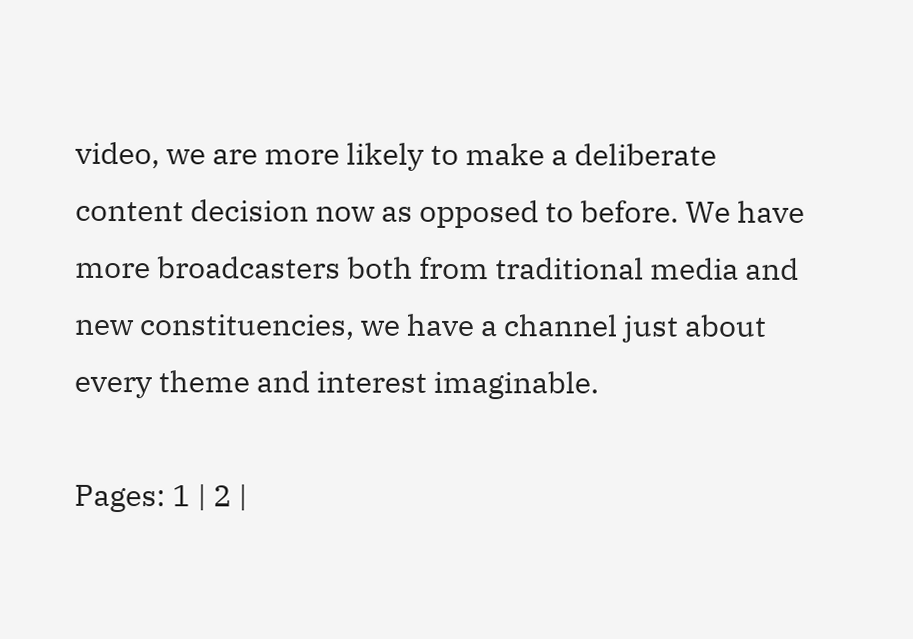video, we are more likely to make a deliberate content decision now as opposed to before. We have more broadcasters both from traditional media and new constituencies, we have a channel just about every theme and interest imaginable.

Pages: 1 | 2 |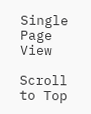Single Page View

Scroll to Top